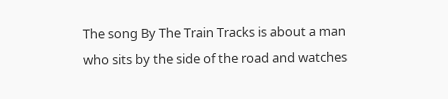The song By The Train Tracks is about a man who sits by the side of the road and watches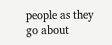people as they go about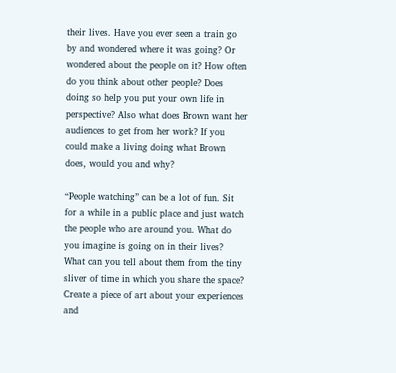their lives. Have you ever seen a train go by and wondered where it was going? Or wondered about the people on it? How often do you think about other people? Does doing so help you put your own life in perspective? Also what does Brown want her audiences to get from her work? If you could make a living doing what Brown does, would you and why?

“People watching” can be a lot of fun. Sit for a while in a public place and just watch the people who are around you. What do you imagine is going on in their lives? What can you tell about them from the tiny sliver of time in which you share the space? Create a piece of art about your experiences and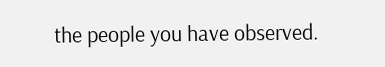the people you have observed.